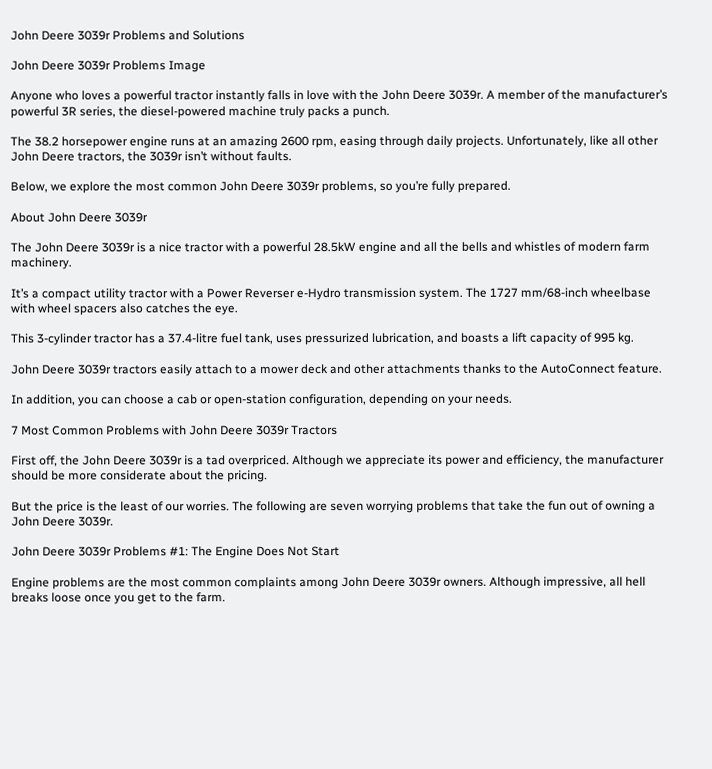John Deere 3039r Problems and Solutions

John Deere 3039r Problems Image

Anyone who loves a powerful tractor instantly falls in love with the John Deere 3039r. A member of the manufacturer’s powerful 3R series, the diesel-powered machine truly packs a punch.

The 38.2 horsepower engine runs at an amazing 2600 rpm, easing through daily projects. Unfortunately, like all other John Deere tractors, the 3039r isn’t without faults.

Below, we explore the most common John Deere 3039r problems, so you’re fully prepared.

About John Deere 3039r

The John Deere 3039r is a nice tractor with a powerful 28.5kW engine and all the bells and whistles of modern farm machinery.

It’s a compact utility tractor with a Power Reverser e-Hydro transmission system. The 1727 mm/68-inch wheelbase with wheel spacers also catches the eye.

This 3-cylinder tractor has a 37.4-litre fuel tank, uses pressurized lubrication, and boasts a lift capacity of 995 kg.

John Deere 3039r tractors easily attach to a mower deck and other attachments thanks to the AutoConnect feature.

In addition, you can choose a cab or open-station configuration, depending on your needs.

7 Most Common Problems with John Deere 3039r Tractors

First off, the John Deere 3039r is a tad overpriced. Although we appreciate its power and efficiency, the manufacturer should be more considerate about the pricing.

But the price is the least of our worries. The following are seven worrying problems that take the fun out of owning a John Deere 3039r.

John Deere 3039r Problems #1: The Engine Does Not Start

Engine problems are the most common complaints among John Deere 3039r owners. Although impressive, all hell breaks loose once you get to the farm.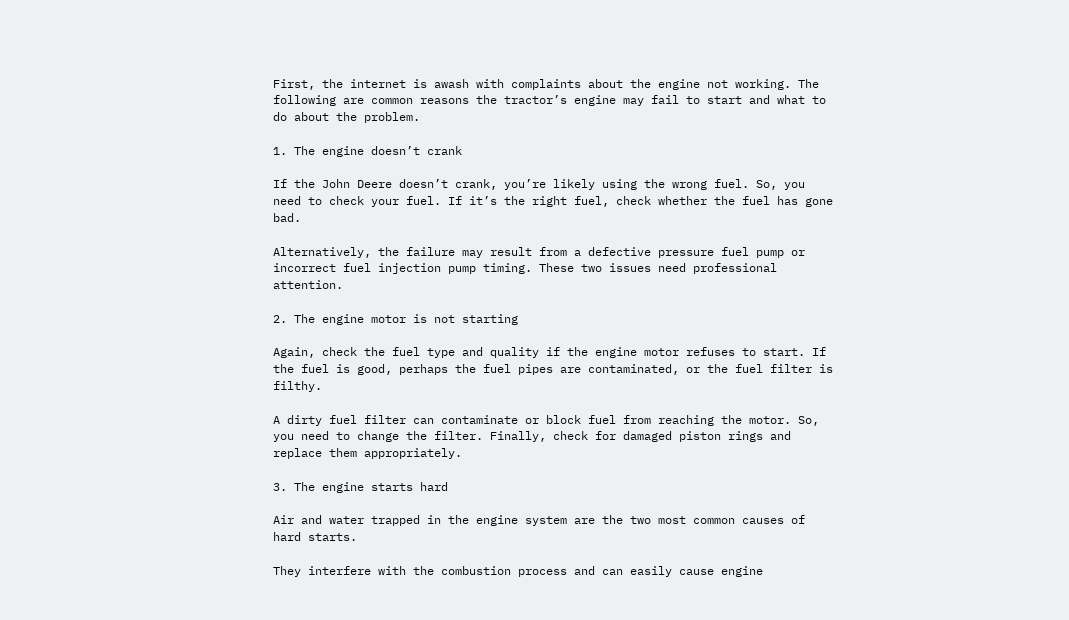First, the internet is awash with complaints about the engine not working. The following are common reasons the tractor’s engine may fail to start and what to do about the problem.

1. The engine doesn’t crank

If the John Deere doesn’t crank, you’re likely using the wrong fuel. So, you need to check your fuel. If it’s the right fuel, check whether the fuel has gone bad.

Alternatively, the failure may result from a defective pressure fuel pump or incorrect fuel injection pump timing. These two issues need professional attention.

2. The engine motor is not starting

Again, check the fuel type and quality if the engine motor refuses to start. If the fuel is good, perhaps the fuel pipes are contaminated, or the fuel filter is filthy.

A dirty fuel filter can contaminate or block fuel from reaching the motor. So, you need to change the filter. Finally, check for damaged piston rings and replace them appropriately.

3. The engine starts hard

Air and water trapped in the engine system are the two most common causes of hard starts.

They interfere with the combustion process and can easily cause engine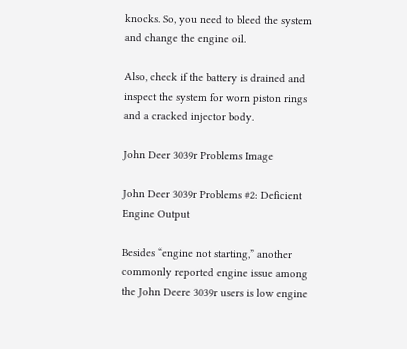knocks. So, you need to bleed the system and change the engine oil.

Also, check if the battery is drained and inspect the system for worn piston rings and a cracked injector body.

John Deer 3039r Problems Image

John Deer 3039r Problems #2: Deficient Engine Output

Besides “engine not starting,” another commonly reported engine issue among the John Deere 3039r users is low engine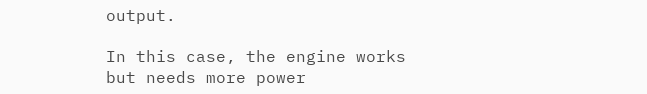output.

In this case, the engine works but needs more power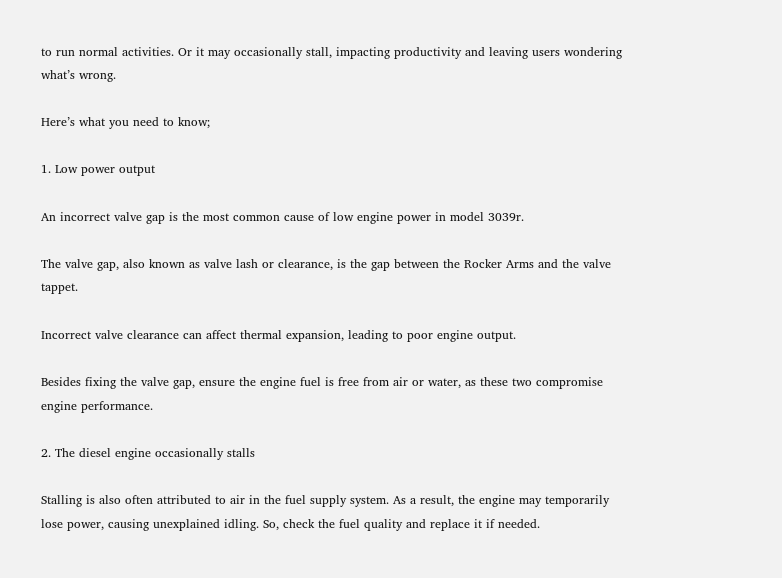to run normal activities. Or it may occasionally stall, impacting productivity and leaving users wondering what’s wrong.

Here’s what you need to know;

1. Low power output

An incorrect valve gap is the most common cause of low engine power in model 3039r.

The valve gap, also known as valve lash or clearance, is the gap between the Rocker Arms and the valve tappet.

Incorrect valve clearance can affect thermal expansion, leading to poor engine output.

Besides fixing the valve gap, ensure the engine fuel is free from air or water, as these two compromise engine performance.

2. The diesel engine occasionally stalls

Stalling is also often attributed to air in the fuel supply system. As a result, the engine may temporarily lose power, causing unexplained idling. So, check the fuel quality and replace it if needed.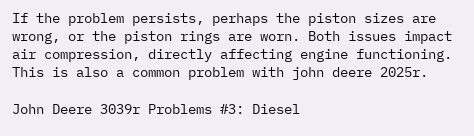If the problem persists, perhaps the piston sizes are wrong, or the piston rings are worn. Both issues impact air compression, directly affecting engine functioning. This is also a common problem with john deere 2025r.

John Deere 3039r Problems #3: Diesel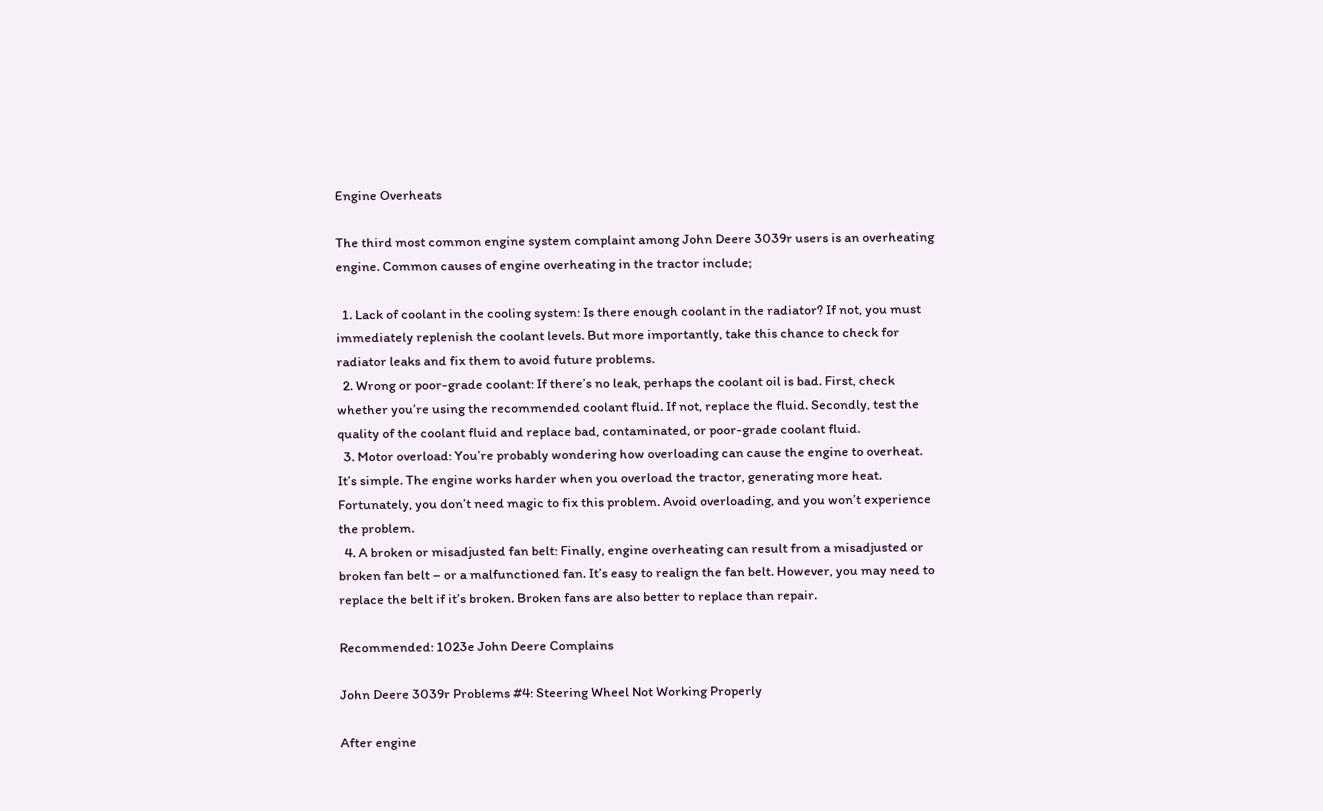Engine Overheats

The third most common engine system complaint among John Deere 3039r users is an overheating engine. Common causes of engine overheating in the tractor include;

  1. Lack of coolant in the cooling system: Is there enough coolant in the radiator? If not, you must immediately replenish the coolant levels. But more importantly, take this chance to check for radiator leaks and fix them to avoid future problems.
  2. Wrong or poor-grade coolant: If there’s no leak, perhaps the coolant oil is bad. First, check whether you’re using the recommended coolant fluid. If not, replace the fluid. Secondly, test the quality of the coolant fluid and replace bad, contaminated, or poor-grade coolant fluid.
  3. Motor overload: You’re probably wondering how overloading can cause the engine to overheat. It’s simple. The engine works harder when you overload the tractor, generating more heat. Fortunately, you don’t need magic to fix this problem. Avoid overloading, and you won’t experience the problem.
  4. A broken or misadjusted fan belt: Finally, engine overheating can result from a misadjusted or broken fan belt – or a malfunctioned fan. It’s easy to realign the fan belt. However, you may need to replace the belt if it’s broken. Broken fans are also better to replace than repair.

Recommended: 1023e John Deere Complains

John Deere 3039r Problems #4: Steering Wheel Not Working Properly

After engine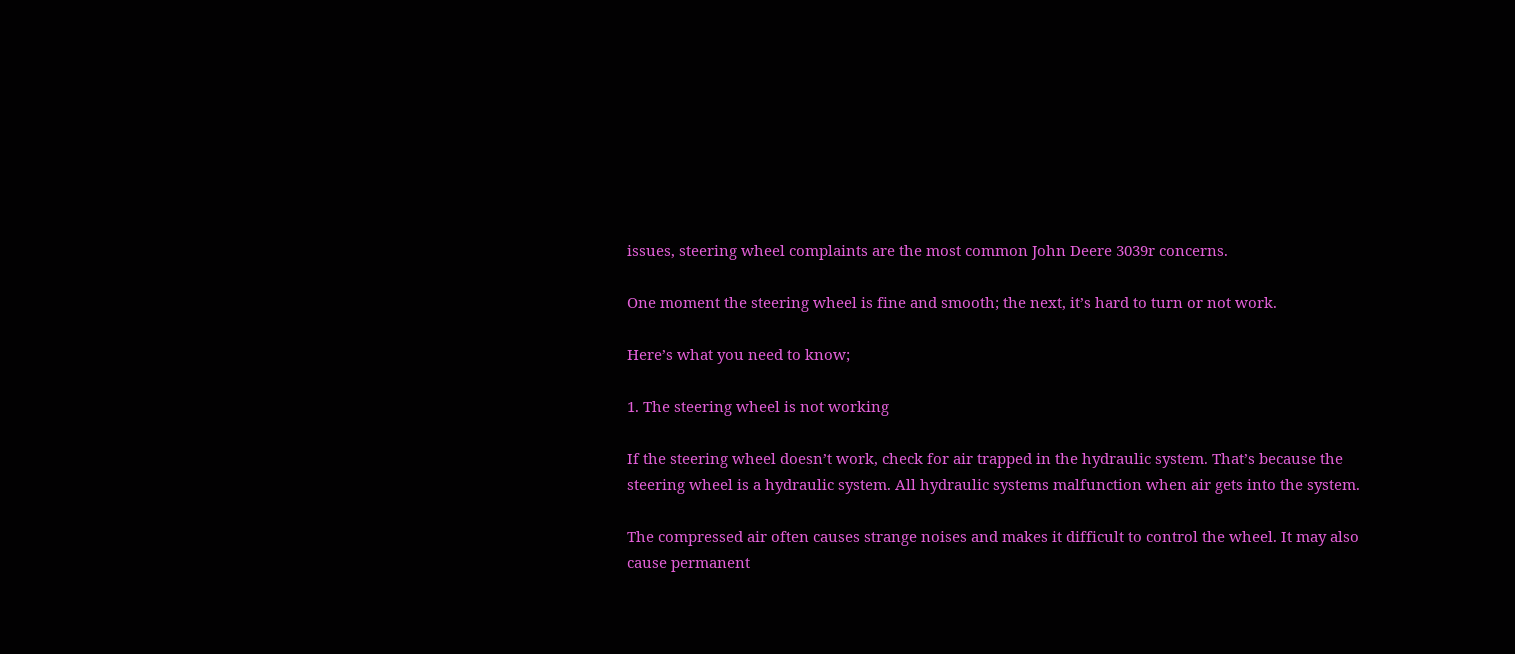issues, steering wheel complaints are the most common John Deere 3039r concerns.

One moment the steering wheel is fine and smooth; the next, it’s hard to turn or not work.

Here’s what you need to know;

1. The steering wheel is not working

If the steering wheel doesn’t work, check for air trapped in the hydraulic system. That’s because the steering wheel is a hydraulic system. All hydraulic systems malfunction when air gets into the system.

The compressed air often causes strange noises and makes it difficult to control the wheel. It may also cause permanent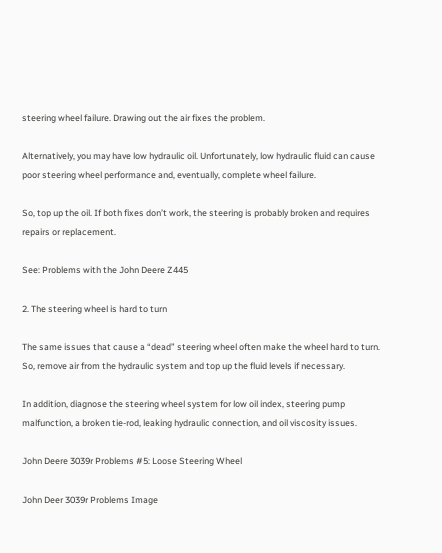steering wheel failure. Drawing out the air fixes the problem.

Alternatively, you may have low hydraulic oil. Unfortunately, low hydraulic fluid can cause poor steering wheel performance and, eventually, complete wheel failure.

So, top up the oil. If both fixes don’t work, the steering is probably broken and requires repairs or replacement.

See: Problems with the John Deere Z445

2. The steering wheel is hard to turn

The same issues that cause a “dead” steering wheel often make the wheel hard to turn. So, remove air from the hydraulic system and top up the fluid levels if necessary.

In addition, diagnose the steering wheel system for low oil index, steering pump malfunction, a broken tie-rod, leaking hydraulic connection, and oil viscosity issues.

John Deere 3039r Problems #5: Loose Steering Wheel

John Deer 3039r Problems Image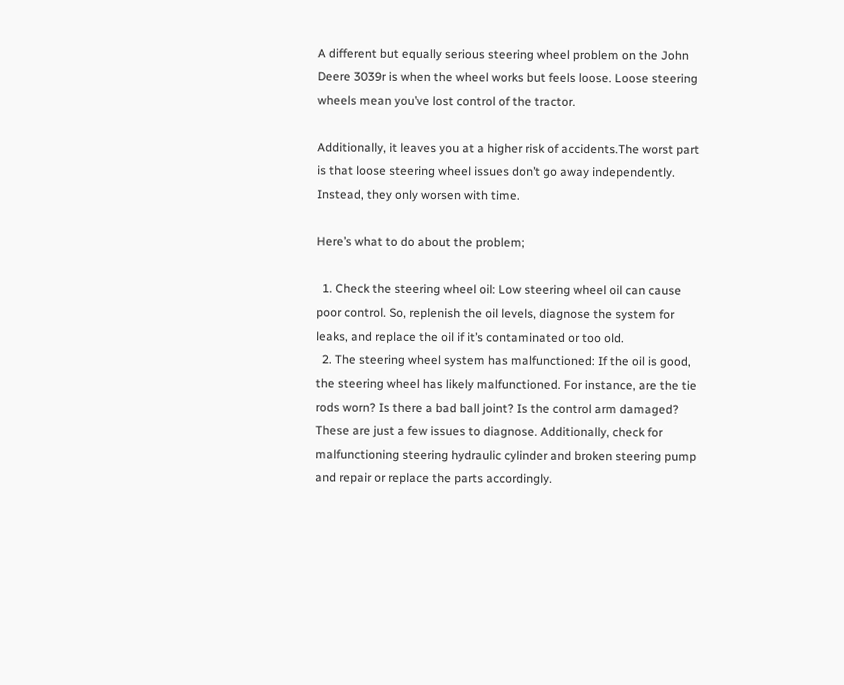A different but equally serious steering wheel problem on the John Deere 3039r is when the wheel works but feels loose. Loose steering wheels mean you’ve lost control of the tractor.

Additionally, it leaves you at a higher risk of accidents.The worst part is that loose steering wheel issues don’t go away independently. Instead, they only worsen with time.

Here’s what to do about the problem;

  1. Check the steering wheel oil: Low steering wheel oil can cause poor control. So, replenish the oil levels, diagnose the system for leaks, and replace the oil if it’s contaminated or too old.
  2. The steering wheel system has malfunctioned: If the oil is good, the steering wheel has likely malfunctioned. For instance, are the tie rods worn? Is there a bad ball joint? Is the control arm damaged? These are just a few issues to diagnose. Additionally, check for malfunctioning steering hydraulic cylinder and broken steering pump and repair or replace the parts accordingly.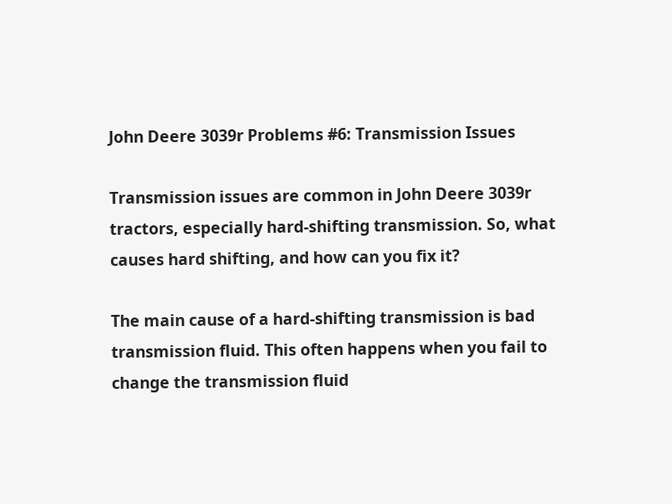John Deere 3039r Problems #6: Transmission Issues

Transmission issues are common in John Deere 3039r tractors, especially hard-shifting transmission. So, what causes hard shifting, and how can you fix it?

The main cause of a hard-shifting transmission is bad transmission fluid. This often happens when you fail to change the transmission fluid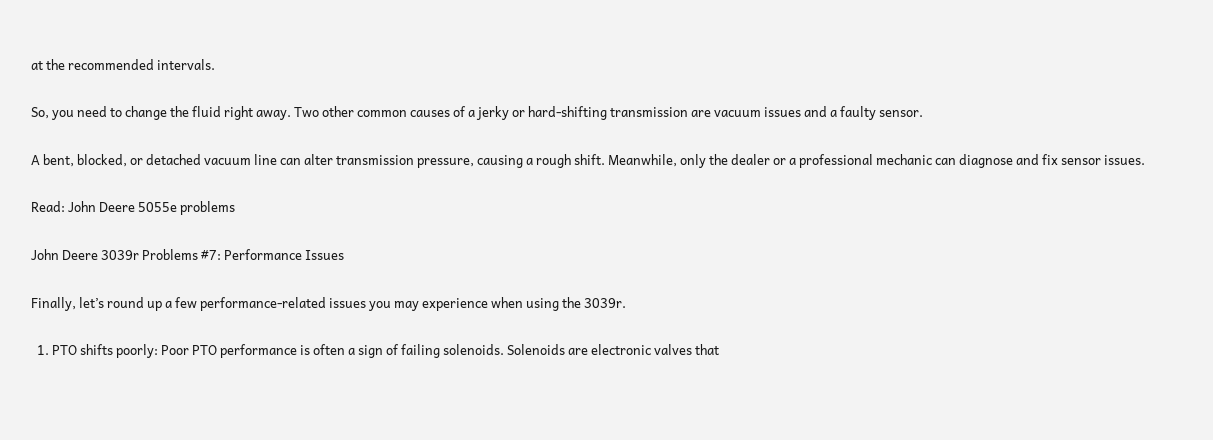at the recommended intervals.

So, you need to change the fluid right away. Two other common causes of a jerky or hard-shifting transmission are vacuum issues and a faulty sensor.

A bent, blocked, or detached vacuum line can alter transmission pressure, causing a rough shift. Meanwhile, only the dealer or a professional mechanic can diagnose and fix sensor issues.

Read: John Deere 5055e problems

John Deere 3039r Problems #7: Performance Issues

Finally, let’s round up a few performance-related issues you may experience when using the 3039r.

  1. PTO shifts poorly: Poor PTO performance is often a sign of failing solenoids. Solenoids are electronic valves that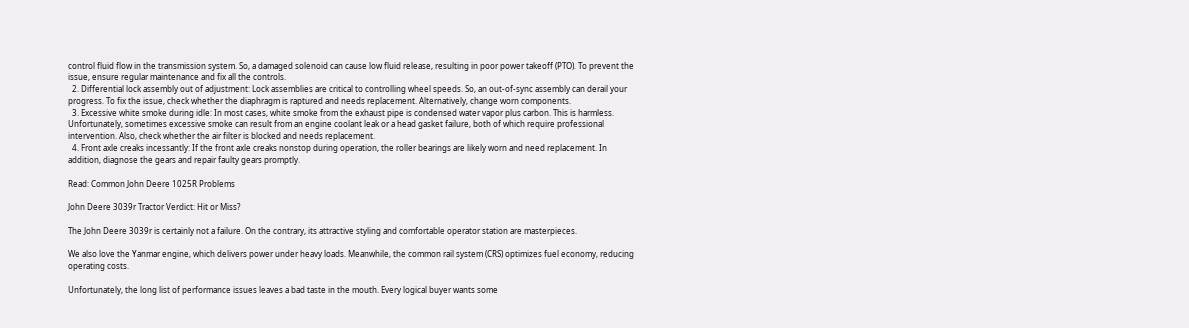control fluid flow in the transmission system. So, a damaged solenoid can cause low fluid release, resulting in poor power takeoff (PTO). To prevent the issue, ensure regular maintenance and fix all the controls.
  2. Differential lock assembly out of adjustment: Lock assemblies are critical to controlling wheel speeds. So, an out-of-sync assembly can derail your progress. To fix the issue, check whether the diaphragm is raptured and needs replacement. Alternatively, change worn components.
  3. Excessive white smoke during idle: In most cases, white smoke from the exhaust pipe is condensed water vapor plus carbon. This is harmless. Unfortunately, sometimes excessive smoke can result from an engine coolant leak or a head gasket failure, both of which require professional intervention. Also, check whether the air filter is blocked and needs replacement.
  4. Front axle creaks incessantly: If the front axle creaks nonstop during operation, the roller bearings are likely worn and need replacement. In addition, diagnose the gears and repair faulty gears promptly.

Read: Common John Deere 1025R Problems

John Deere 3039r Tractor Verdict: Hit or Miss?

The John Deere 3039r is certainly not a failure. On the contrary, its attractive styling and comfortable operator station are masterpieces.

We also love the Yanmar engine, which delivers power under heavy loads. Meanwhile, the common rail system (CRS) optimizes fuel economy, reducing operating costs.

Unfortunately, the long list of performance issues leaves a bad taste in the mouth. Every logical buyer wants some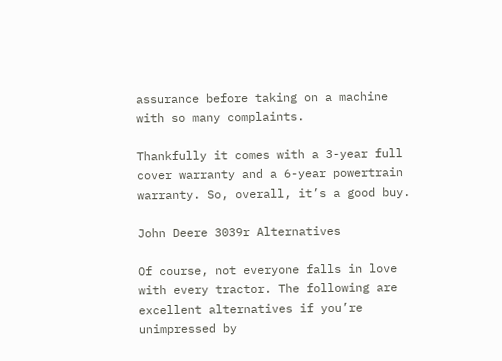assurance before taking on a machine with so many complaints.

Thankfully it comes with a 3-year full cover warranty and a 6-year powertrain warranty. So, overall, it’s a good buy.

John Deere 3039r Alternatives

Of course, not everyone falls in love with every tractor. The following are excellent alternatives if you’re unimpressed by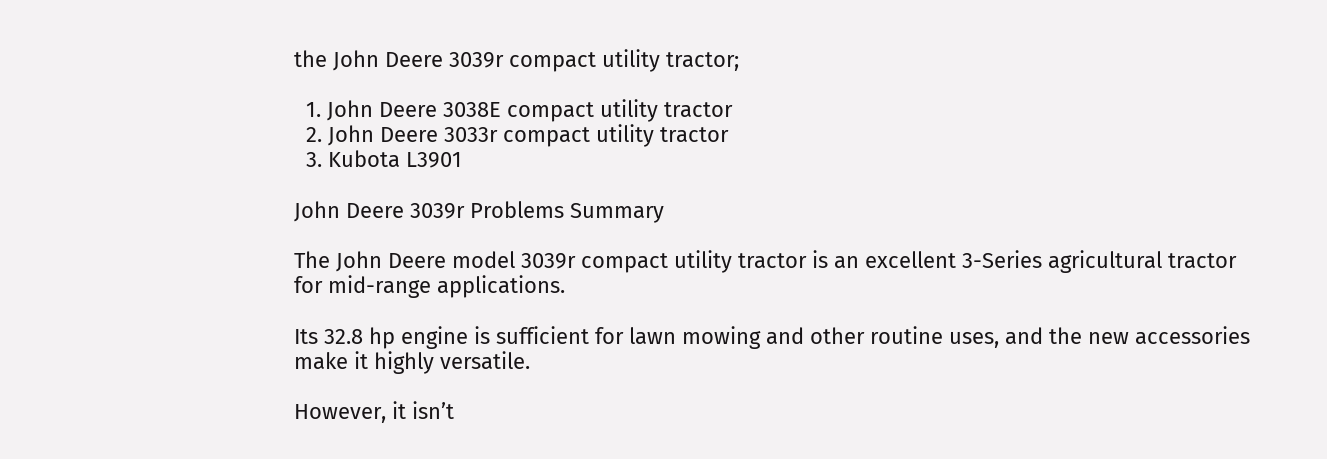the John Deere 3039r compact utility tractor;

  1. John Deere 3038E compact utility tractor
  2. John Deere 3033r compact utility tractor
  3. Kubota L3901

John Deere 3039r Problems Summary

The John Deere model 3039r compact utility tractor is an excellent 3-Series agricultural tractor for mid-range applications.

Its 32.8 hp engine is sufficient for lawn mowing and other routine uses, and the new accessories make it highly versatile.

However, it isn’t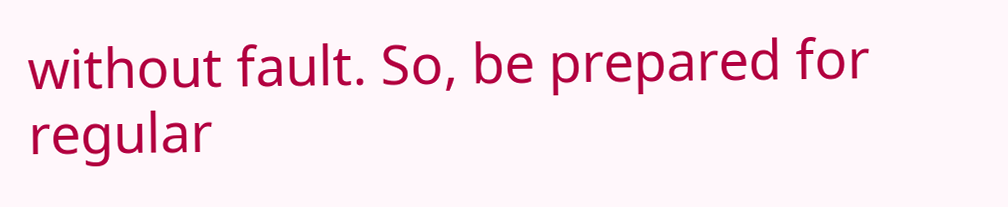without fault. So, be prepared for regular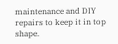maintenance and DIY repairs to keep it in top shape.